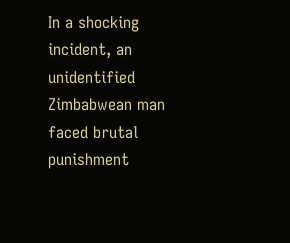In a shocking incident, an unidentified Zimbabwean man faced brutal punishment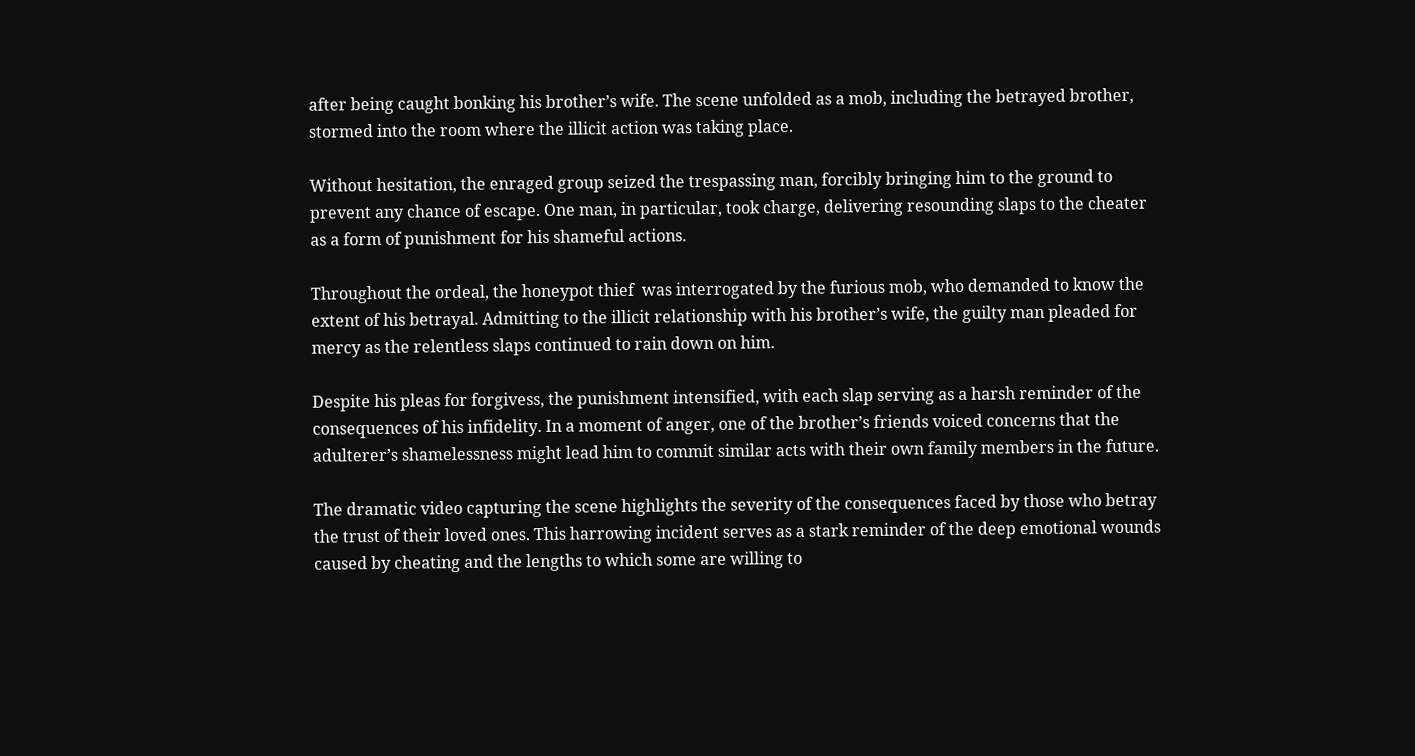after being caught bonking his brother’s wife. The scene unfolded as a mob, including the betrayed brother, stormed into the room where the illicit action was taking place.

Without hesitation, the enraged group seized the trespassing man, forcibly bringing him to the ground to prevent any chance of escape. One man, in particular, took charge, delivering resounding slaps to the cheater as a form of punishment for his shameful actions.

Throughout the ordeal, the honeypot thief  was interrogated by the furious mob, who demanded to know the extent of his betrayal. Admitting to the illicit relationship with his brother’s wife, the guilty man pleaded for mercy as the relentless slaps continued to rain down on him.

Despite his pleas for forgivess, the punishment intensified, with each slap serving as a harsh reminder of the consequences of his infidelity. In a moment of anger, one of the brother’s friends voiced concerns that the adulterer’s shamelessness might lead him to commit similar acts with their own family members in the future.

The dramatic video capturing the scene highlights the severity of the consequences faced by those who betray the trust of their loved ones. This harrowing incident serves as a stark reminder of the deep emotional wounds caused by cheating and the lengths to which some are willing to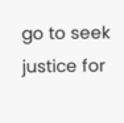go to seek justice for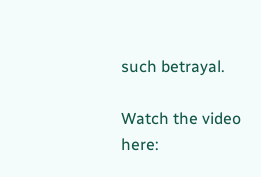such betrayal.

Watch the video here: